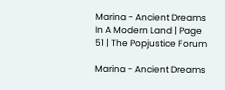Marina - Ancient Dreams In A Modern Land | Page 51 | The Popjustice Forum

Marina - Ancient Dreams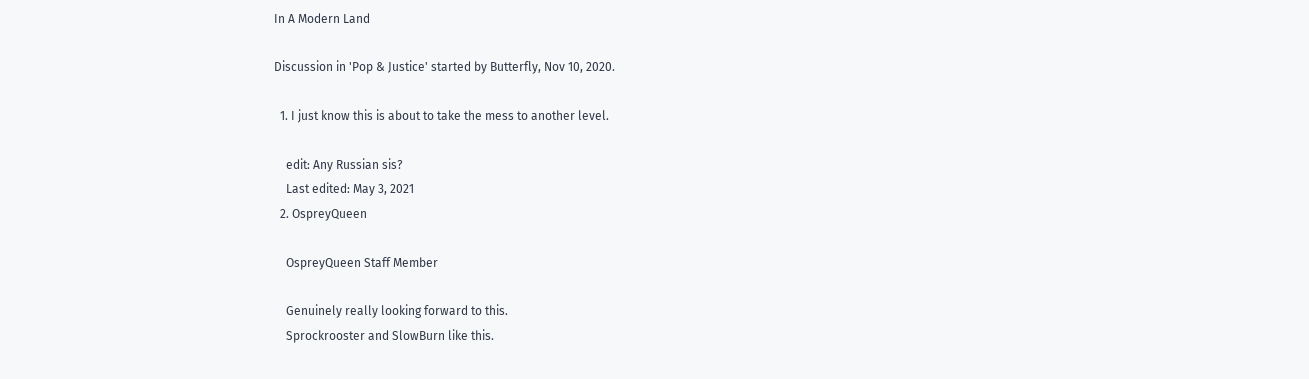In A Modern Land

Discussion in 'Pop & Justice' started by Butterfly, Nov 10, 2020.

  1. I just know this is about to take the mess to another level.

    edit: Any Russian sis?
    Last edited: May 3, 2021
  2. OspreyQueen

    OspreyQueen Staff Member

    Genuinely really looking forward to this.
    Sprockrooster and SlowBurn like this.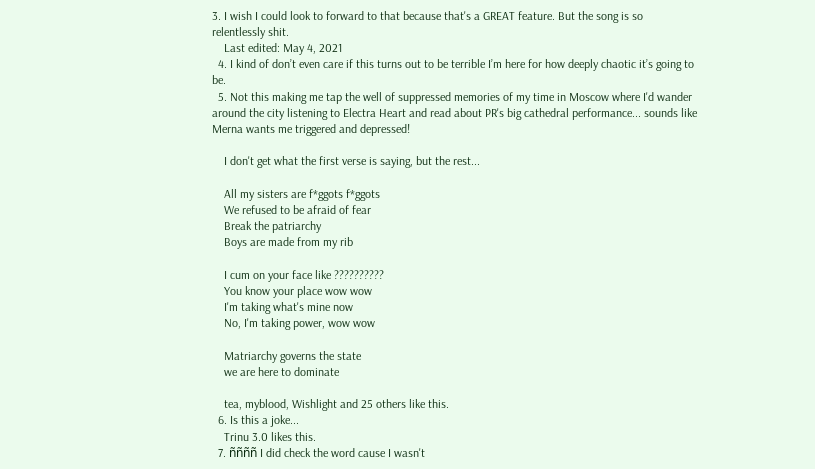3. I wish I could look to forward to that because that's a GREAT feature. But the song is so relentlessly shit.
    Last edited: May 4, 2021
  4. I kind of don’t even care if this turns out to be terrible I’m here for how deeply chaotic it’s going to be.
  5. Not this making me tap the well of suppressed memories of my time in Moscow where I'd wander around the city listening to Electra Heart and read about PR's big cathedral performance... sounds like Merna wants me triggered and depressed!

    I don't get what the first verse is saying, but the rest...

    All my sisters are f*ggots f*ggots
    We refused to be afraid of fear
    Break the patriarchy
    Boys are made from my rib

    I cum on your face like ??????????
    You know your place wow wow
    I'm taking what's mine now
    No, I'm taking power, wow wow

    Matriarchy governs the state
    we are here to dominate

    tea, myblood, Wishlight and 25 others like this.
  6. Is this a joke...
    Trinu 3.0 likes this.
  7. ññññ I did check the word cause I wasn't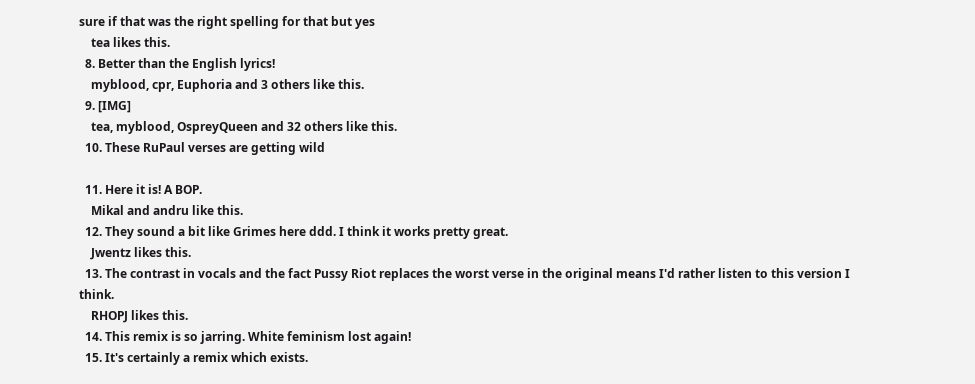sure if that was the right spelling for that but yes
    tea likes this.
  8. Better than the English lyrics!
    myblood, cpr, Euphoria and 3 others like this.
  9. [IMG]
    tea, myblood, OspreyQueen and 32 others like this.
  10. These RuPaul verses are getting wild

  11. Here it is! A BOP.
    Mikal and andru like this.
  12. They sound a bit like Grimes here ddd. I think it works pretty great.
    Jwentz likes this.
  13. The contrast in vocals and the fact Pussy Riot replaces the worst verse in the original means I'd rather listen to this version I think.
    RHOPJ likes this.
  14. This remix is so jarring. White feminism lost again!
  15. It's certainly a remix which exists.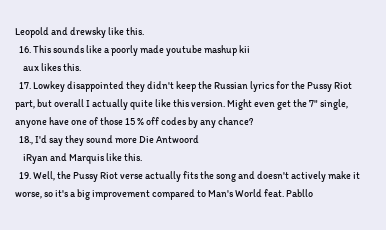Leopold and drewsky like this.
  16. This sounds like a poorly made youtube mashup kii
    aux likes this.
  17. Lowkey disappointed they didn't keep the Russian lyrics for the Pussy Riot part, but overall I actually quite like this version. Might even get the 7" single, anyone have one of those 15 % off codes by any chance?
  18., I'd say they sound more Die Antwoord
    iRyan and Marquis like this.
  19. Well, the Pussy Riot verse actually fits the song and doesn't actively make it worse, so it's a big improvement compared to Man's World feat. Pabllo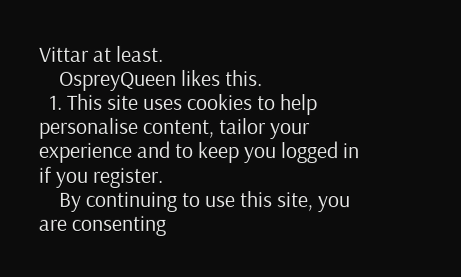Vittar at least.
    OspreyQueen likes this.
  1. This site uses cookies to help personalise content, tailor your experience and to keep you logged in if you register.
    By continuing to use this site, you are consenting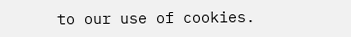to our use of cookies.